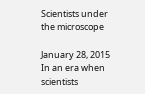Scientists under the microscope

January 28, 2015
In an era when scientists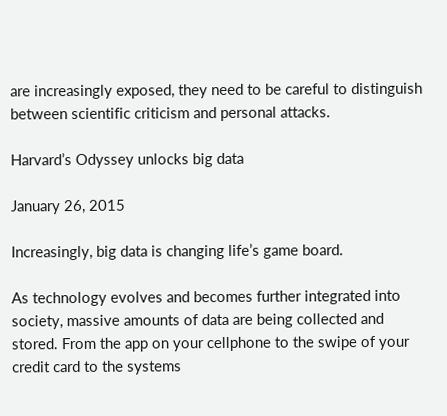are increasingly exposed, they need to be careful to distinguish between scientific criticism and personal attacks.

Harvard’s Odyssey unlocks big data

January 26, 2015

Increasingly, big data is changing life’s game board.

As technology evolves and becomes further integrated into society, massive amounts of data are being collected and stored. From the app on your cellphone to the swipe of your credit card to the systems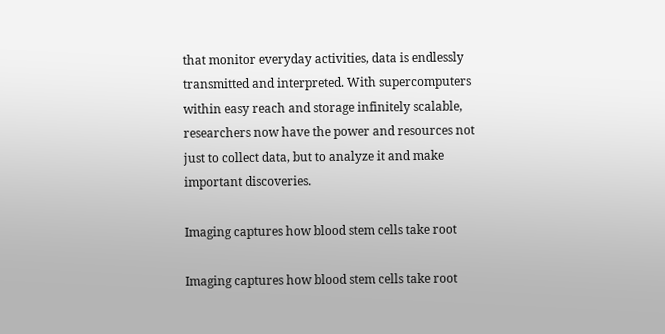that monitor everyday activities, data is endlessly transmitted and interpreted. With supercomputers within easy reach and storage infinitely scalable, researchers now have the power and resources not just to collect data, but to analyze it and make important discoveries.

Imaging captures how blood stem cells take root

Imaging captures how blood stem cells take root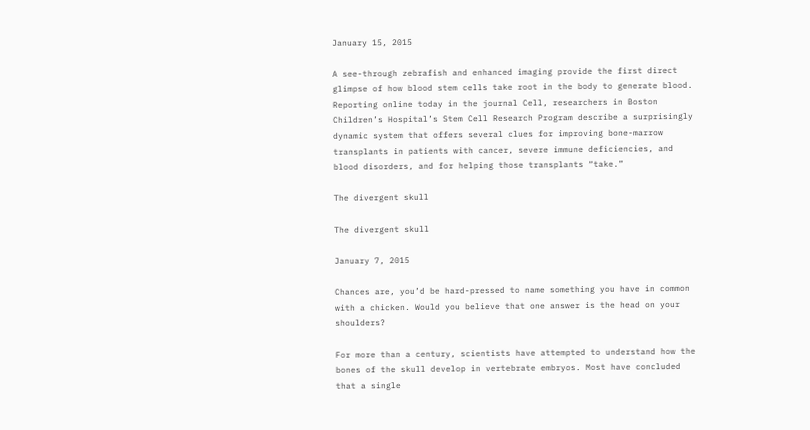January 15, 2015

A see-through zebrafish and enhanced imaging provide the first direct glimpse of how blood stem cells take root in the body to generate blood. Reporting online today in the journal Cell, researchers in Boston Children’s Hospital’s Stem Cell Research Program describe a surprisingly dynamic system that offers several clues for improving bone-marrow transplants in patients with cancer, severe immune deficiencies, and blood disorders, and for helping those transplants “take.”

The divergent skull

The divergent skull

January 7, 2015

Chances are, you’d be hard-pressed to name something you have in common with a chicken. Would you believe that one answer is the head on your shoulders?

For more than a century, scientists have attempted to understand how the bones of the skull develop in vertebrate embryos. Most have concluded that a single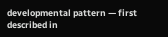developmental pattern — first described in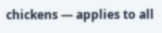chickens — applies to all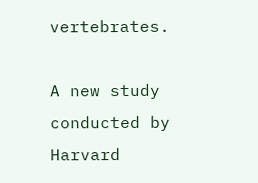vertebrates.

A new study conducted by Harvard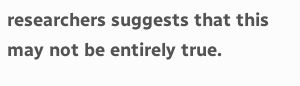researchers suggests that this may not be entirely true.